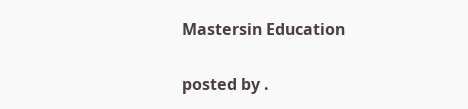Mastersin Education

posted by .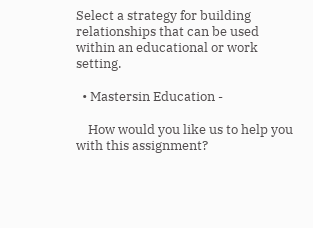Select a strategy for building relationships that can be used within an educational or work setting.

  • Mastersin Education -

    How would you like us to help you with this assignment?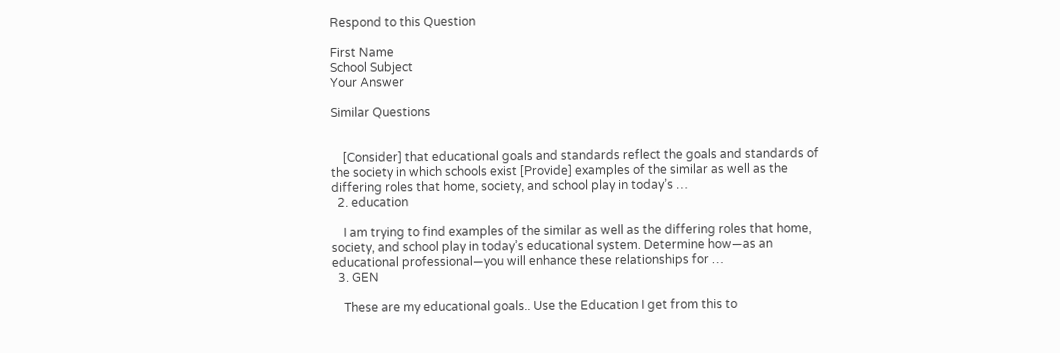Respond to this Question

First Name
School Subject
Your Answer

Similar Questions


    [Consider] that educational goals and standards reflect the goals and standards of the society in which schools exist [Provide] examples of the similar as well as the differing roles that home, society, and school play in today’s …
  2. education

    I am trying to find examples of the similar as well as the differing roles that home, society, and school play in today’s educational system. Determine how—as an educational professional—you will enhance these relationships for …
  3. GEN

    These are my educational goals.. Use the Education I get from this to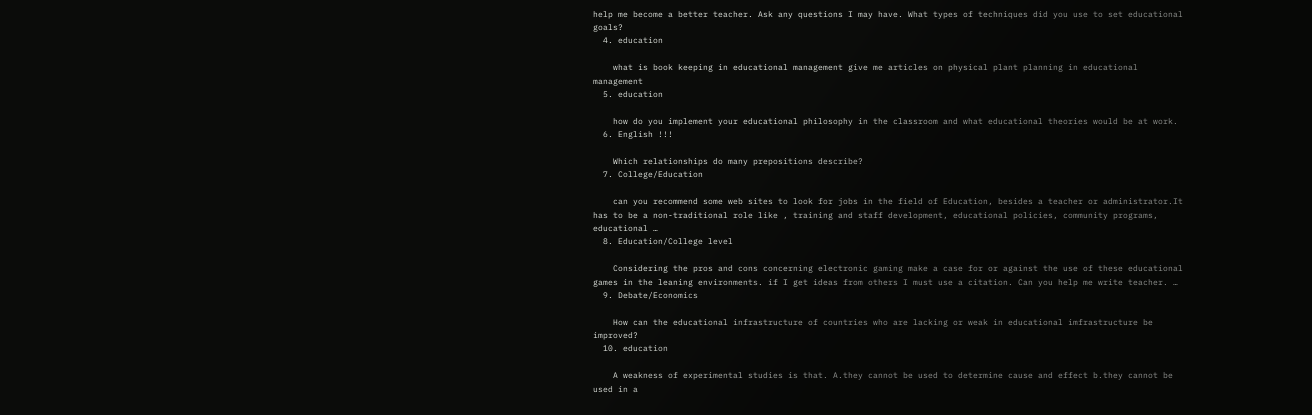help me become a better teacher. Ask any questions I may have. What types of techniques did you use to set educational goals?
  4. education

    what is book keeping in educational management give me articles on physical plant planning in educational management
  5. education

    how do you implement your educational philosophy in the classroom and what educational theories would be at work.
  6. English !!!

    Which relationships do many prepositions describe?
  7. College/Education

    can you recommend some web sites to look for jobs in the field of Education, besides a teacher or administrator.It has to be a non-traditional role like , training and staff development, educational policies, community programs, educational …
  8. Education/College level

    Considering the pros and cons concerning electronic gaming make a case for or against the use of these educational games in the leaning environments. if I get ideas from others I must use a citation. Can you help me write teacher. …
  9. Debate/Economics

    How can the educational infrastructure of countries who are lacking or weak in educational imfrastructure be improved?
  10. education

    A weakness of experimental studies is that. A.they cannot be used to determine cause and effect b.they cannot be used in a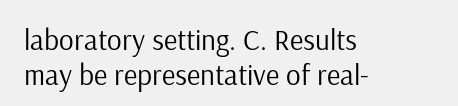laboratory setting. C. Results may be representative of real-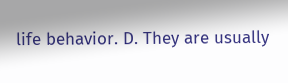life behavior. D. They are usually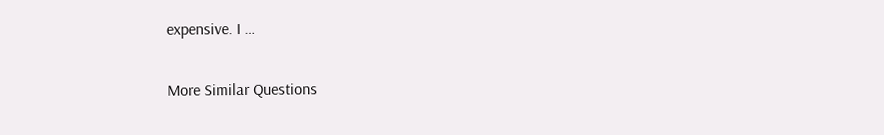expensive. I …

More Similar Questions